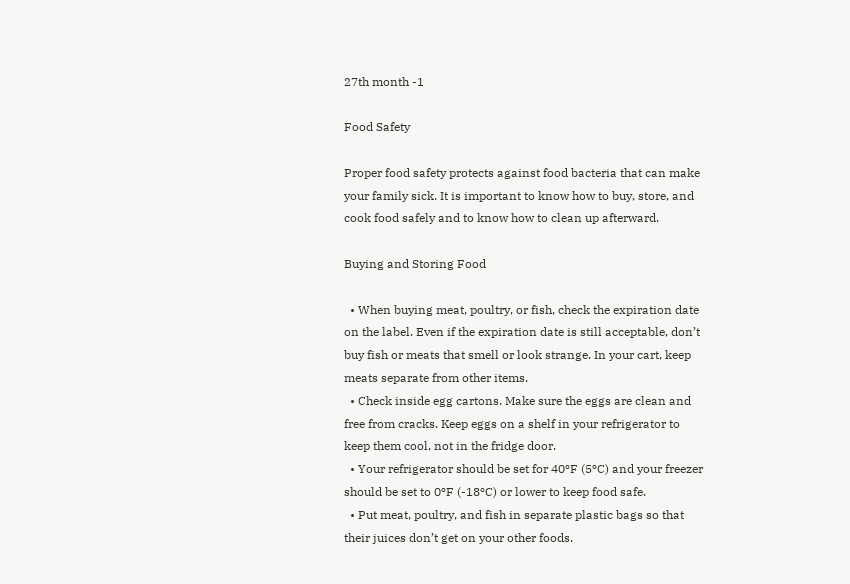27th month -1

Food Safety

Proper food safety protects against food bacteria that can make your family sick. It is important to know how to buy, store, and cook food safely and to know how to clean up afterward.

Buying and Storing Food

  • When buying meat, poultry, or fish, check the expiration date on the label. Even if the expiration date is still acceptable, don’t buy fish or meats that smell or look strange. In your cart, keep meats separate from other items.
  • Check inside egg cartons. Make sure the eggs are clean and free from cracks. Keep eggs on a shelf in your refrigerator to keep them cool, not in the fridge door.
  • Your refrigerator should be set for 40ºF (5ºC) and your freezer should be set to 0ºF (-18ºC) or lower to keep food safe.
  • Put meat, poultry, and fish in separate plastic bags so that their juices don’t get on your other foods.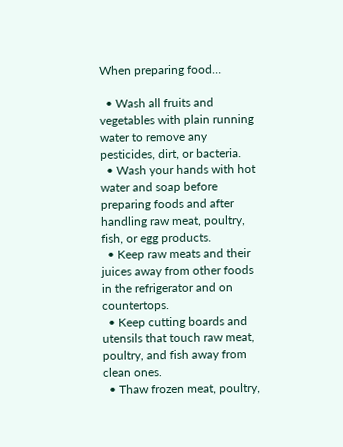When preparing food…

  • Wash all fruits and vegetables with plain running water to remove any pesticides, dirt, or bacteria.
  • Wash your hands with hot water and soap before preparing foods and after handling raw meat, poultry, fish, or egg products.
  • Keep raw meats and their juices away from other foods in the refrigerator and on countertops.
  • Keep cutting boards and utensils that touch raw meat, poultry, and fish away from clean ones.
  • Thaw frozen meat, poultry,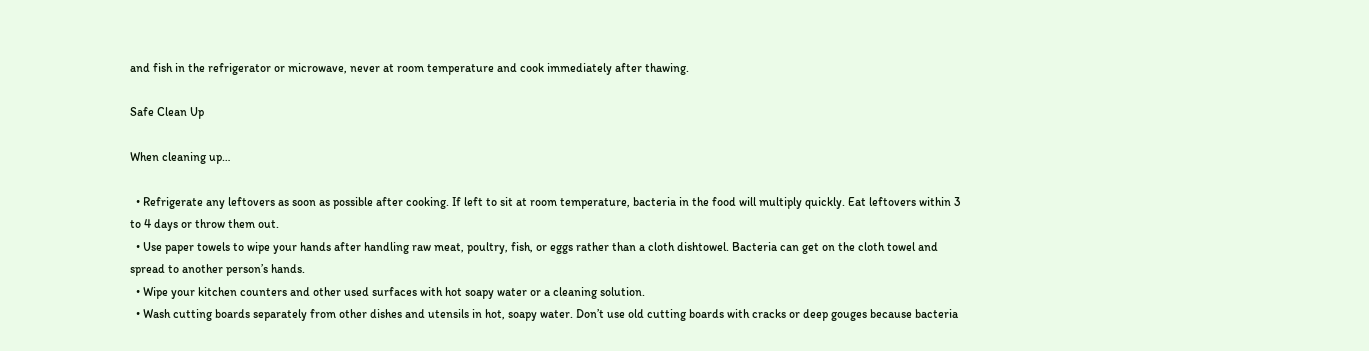and fish in the refrigerator or microwave, never at room temperature and cook immediately after thawing.

Safe Clean Up

When cleaning up…

  • Refrigerate any leftovers as soon as possible after cooking. If left to sit at room temperature, bacteria in the food will multiply quickly. Eat leftovers within 3 to 4 days or throw them out.
  • Use paper towels to wipe your hands after handling raw meat, poultry, fish, or eggs rather than a cloth dishtowel. Bacteria can get on the cloth towel and spread to another person’s hands.
  • Wipe your kitchen counters and other used surfaces with hot soapy water or a cleaning solution.
  • Wash cutting boards separately from other dishes and utensils in hot, soapy water. Don’t use old cutting boards with cracks or deep gouges because bacteria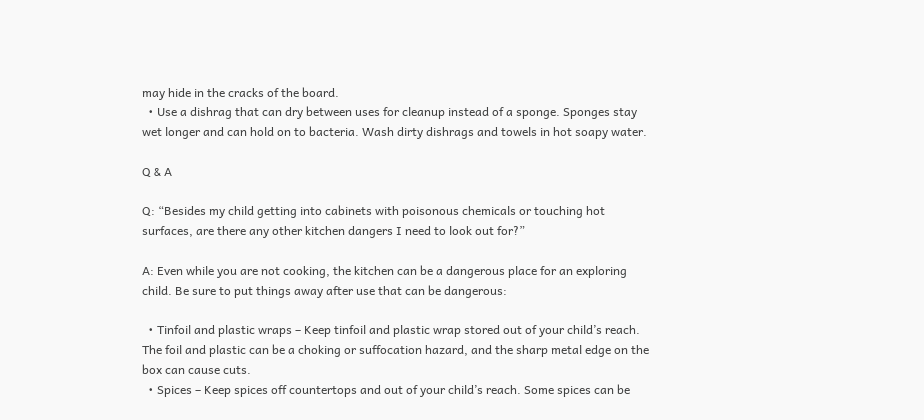may hide in the cracks of the board.
  • Use a dishrag that can dry between uses for cleanup instead of a sponge. Sponges stay wet longer and can hold on to bacteria. Wash dirty dishrags and towels in hot soapy water.

Q & A

Q: “Besides my child getting into cabinets with poisonous chemicals or touching hot surfaces, are there any other kitchen dangers I need to look out for?”

A: Even while you are not cooking, the kitchen can be a dangerous place for an exploring child. Be sure to put things away after use that can be dangerous:

  • Tinfoil and plastic wraps – Keep tinfoil and plastic wrap stored out of your child’s reach. The foil and plastic can be a choking or suffocation hazard, and the sharp metal edge on the box can cause cuts.
  • Spices – Keep spices off countertops and out of your child’s reach. Some spices can be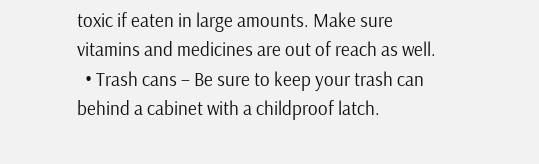toxic if eaten in large amounts. Make sure vitamins and medicines are out of reach as well.
  • Trash cans – Be sure to keep your trash can behind a cabinet with a childproof latch.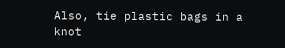Also, tie plastic bags in a knot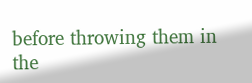before throwing them in the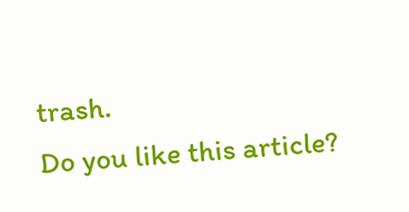trash.
Do you like this article?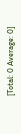[Total: 0 Average: 0]